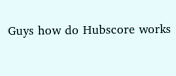Guys how do Hubscore works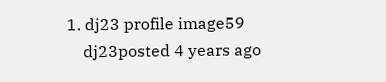1. dj23 profile image59
    dj23posted 4 years ago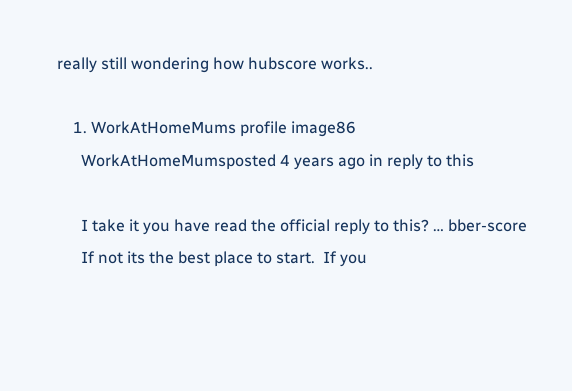really still wondering how hubscore works..

    1. WorkAtHomeMums profile image86
      WorkAtHomeMumsposted 4 years ago in reply to this

      I take it you have read the official reply to this? … bber-score
      If not its the best place to start.  If you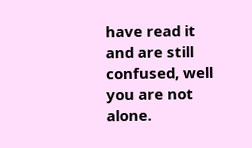have read it and are still confused, well you are not alone.